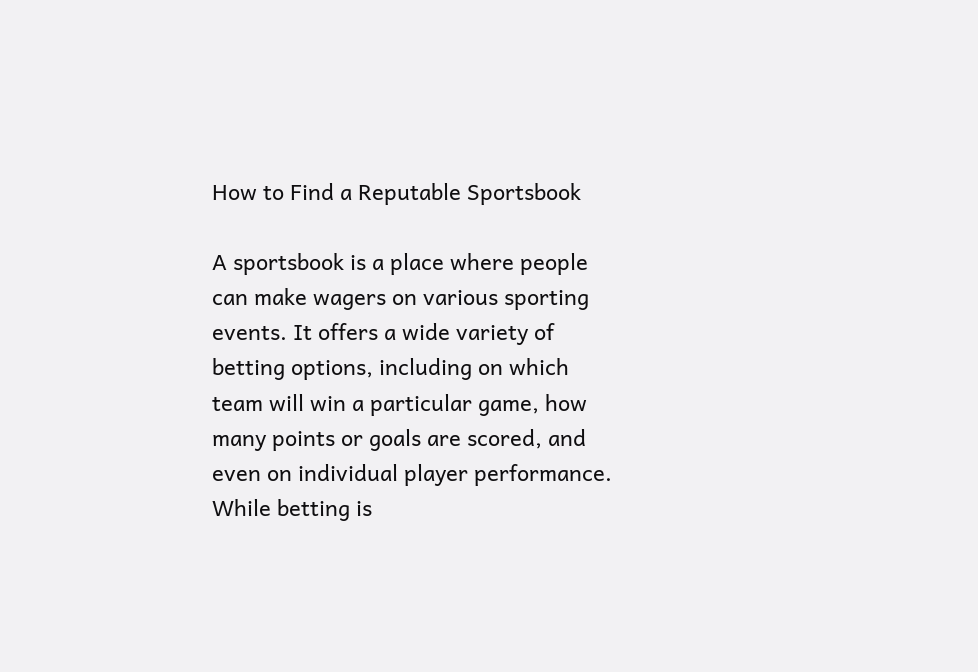How to Find a Reputable Sportsbook

A sportsbook is a place where people can make wagers on various sporting events. It offers a wide variety of betting options, including on which team will win a particular game, how many points or goals are scored, and even on individual player performance. While betting is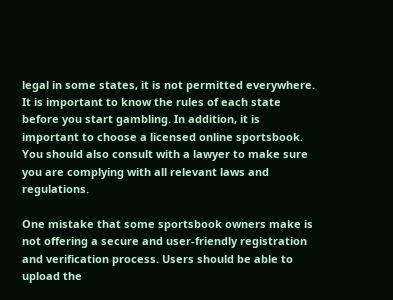legal in some states, it is not permitted everywhere. It is important to know the rules of each state before you start gambling. In addition, it is important to choose a licensed online sportsbook. You should also consult with a lawyer to make sure you are complying with all relevant laws and regulations.

One mistake that some sportsbook owners make is not offering a secure and user-friendly registration and verification process. Users should be able to upload the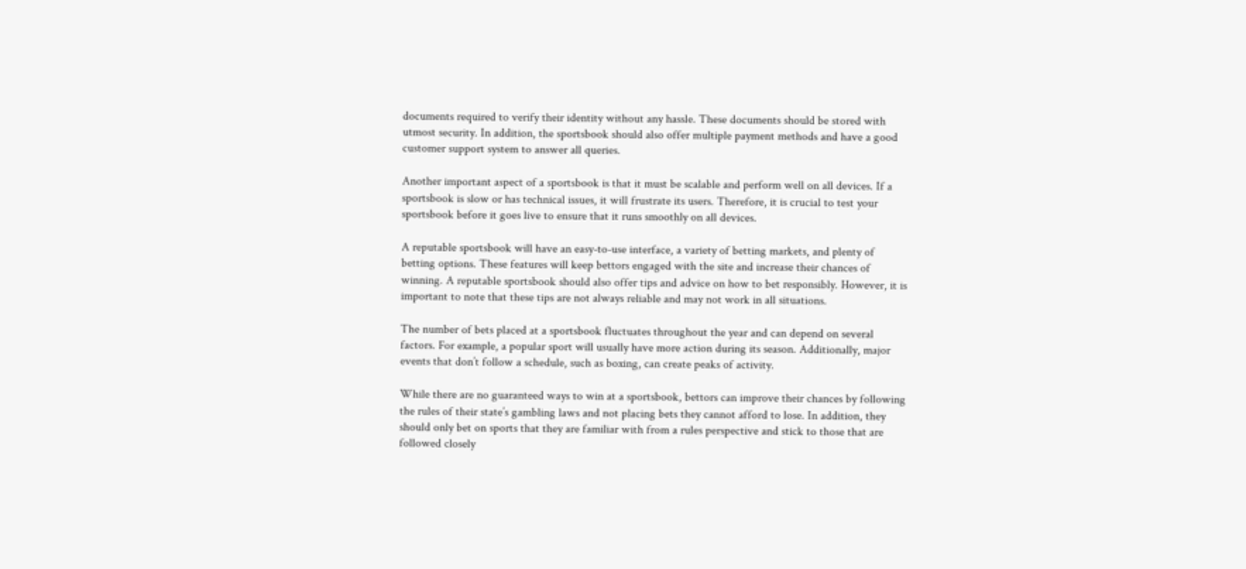documents required to verify their identity without any hassle. These documents should be stored with utmost security. In addition, the sportsbook should also offer multiple payment methods and have a good customer support system to answer all queries.

Another important aspect of a sportsbook is that it must be scalable and perform well on all devices. If a sportsbook is slow or has technical issues, it will frustrate its users. Therefore, it is crucial to test your sportsbook before it goes live to ensure that it runs smoothly on all devices.

A reputable sportsbook will have an easy-to-use interface, a variety of betting markets, and plenty of betting options. These features will keep bettors engaged with the site and increase their chances of winning. A reputable sportsbook should also offer tips and advice on how to bet responsibly. However, it is important to note that these tips are not always reliable and may not work in all situations.

The number of bets placed at a sportsbook fluctuates throughout the year and can depend on several factors. For example, a popular sport will usually have more action during its season. Additionally, major events that don’t follow a schedule, such as boxing, can create peaks of activity.

While there are no guaranteed ways to win at a sportsbook, bettors can improve their chances by following the rules of their state’s gambling laws and not placing bets they cannot afford to lose. In addition, they should only bet on sports that they are familiar with from a rules perspective and stick to those that are followed closely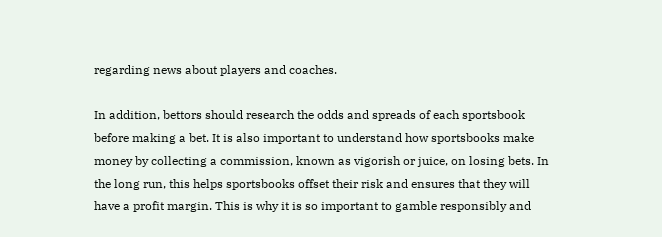regarding news about players and coaches.

In addition, bettors should research the odds and spreads of each sportsbook before making a bet. It is also important to understand how sportsbooks make money by collecting a commission, known as vigorish or juice, on losing bets. In the long run, this helps sportsbooks offset their risk and ensures that they will have a profit margin. This is why it is so important to gamble responsibly and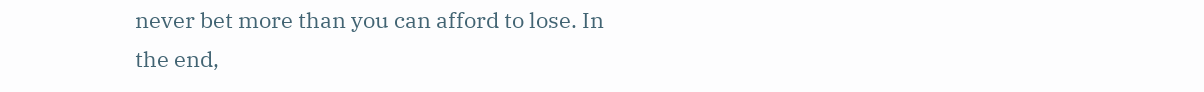never bet more than you can afford to lose. In the end,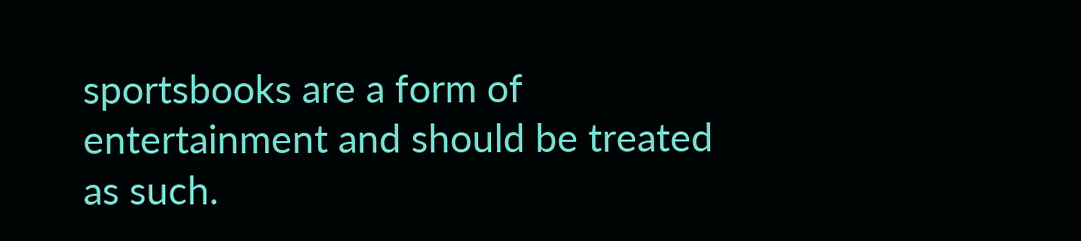sportsbooks are a form of entertainment and should be treated as such.